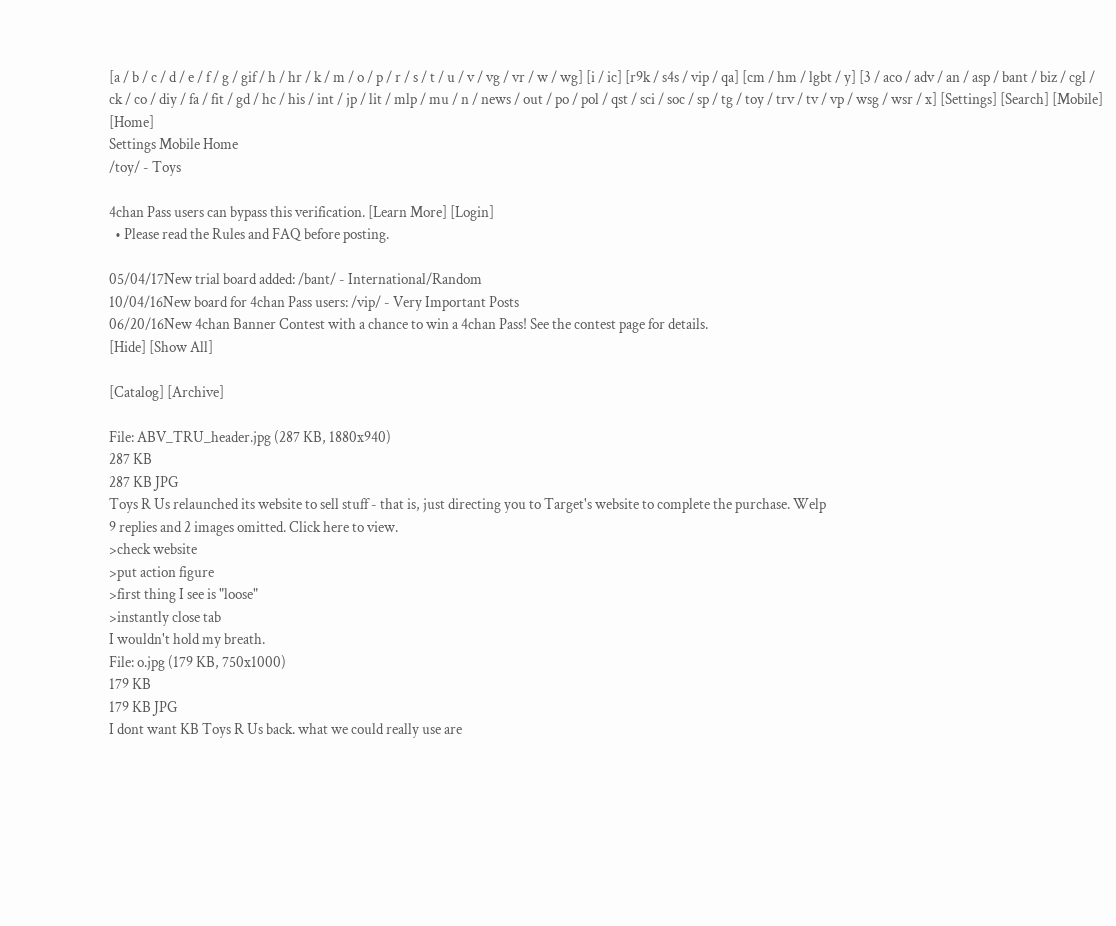[a / b / c / d / e / f / g / gif / h / hr / k / m / o / p / r / s / t / u / v / vg / vr / w / wg] [i / ic] [r9k / s4s / vip / qa] [cm / hm / lgbt / y] [3 / aco / adv / an / asp / bant / biz / cgl / ck / co / diy / fa / fit / gd / hc / his / int / jp / lit / mlp / mu / n / news / out / po / pol / qst / sci / soc / sp / tg / toy / trv / tv / vp / wsg / wsr / x] [Settings] [Search] [Mobile] [Home]
Settings Mobile Home
/toy/ - Toys

4chan Pass users can bypass this verification. [Learn More] [Login]
  • Please read the Rules and FAQ before posting.

05/04/17New trial board added: /bant/ - International/Random
10/04/16New board for 4chan Pass users: /vip/ - Very Important Posts
06/20/16New 4chan Banner Contest with a chance to win a 4chan Pass! See the contest page for details.
[Hide] [Show All]

[Catalog] [Archive]

File: ABV_TRU_header.jpg (287 KB, 1880x940)
287 KB
287 KB JPG
Toys R Us relaunched its website to sell stuff - that is, just directing you to Target's website to complete the purchase. Welp
9 replies and 2 images omitted. Click here to view.
>check website
>put action figure
>first thing I see is "loose"
>instantly close tab
I wouldn't hold my breath.
File: o.jpg (179 KB, 750x1000)
179 KB
179 KB JPG
I dont want KB Toys R Us back. what we could really use are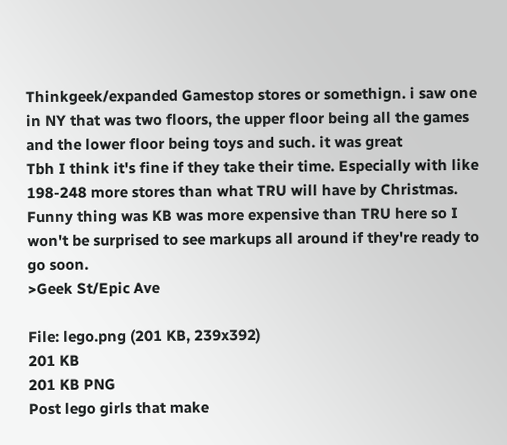Thinkgeek/expanded Gamestop stores or somethign. i saw one in NY that was two floors, the upper floor being all the games and the lower floor being toys and such. it was great
Tbh I think it's fine if they take their time. Especially with like 198-248 more stores than what TRU will have by Christmas. Funny thing was KB was more expensive than TRU here so I won't be surprised to see markups all around if they're ready to go soon.
>Geek St/Epic Ave

File: lego.png (201 KB, 239x392)
201 KB
201 KB PNG
Post lego girls that make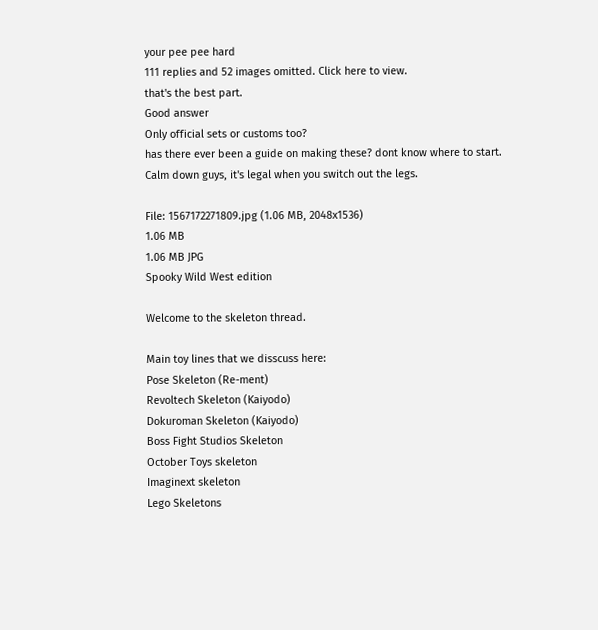your pee pee hard
111 replies and 52 images omitted. Click here to view.
that's the best part.
Good answer
Only official sets or customs too?
has there ever been a guide on making these? dont know where to start.
Calm down guys, it's legal when you switch out the legs.

File: 1567172271809.jpg (1.06 MB, 2048x1536)
1.06 MB
1.06 MB JPG
Spooky Wild West edition

Welcome to the skeleton thread.

Main toy lines that we disscuss here:
Pose Skeleton (Re-ment)
Revoltech Skeleton (Kaiyodo)
Dokuroman Skeleton (Kaiyodo)
Boss Fight Studios Skeleton
October Toys skeleton
Imaginext skeleton
Lego Skeletons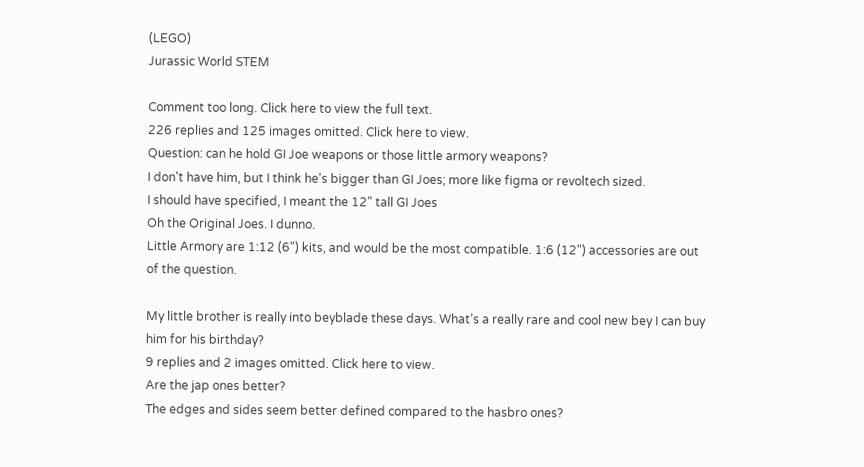(LEGO)
Jurassic World STEM

Comment too long. Click here to view the full text.
226 replies and 125 images omitted. Click here to view.
Question: can he hold GI Joe weapons or those little armory weapons?
I don't have him, but I think he's bigger than GI Joes; more like figma or revoltech sized.
I should have specified, I meant the 12" tall GI Joes
Oh the Original Joes. I dunno.
Little Armory are 1:12 (6") kits, and would be the most compatible. 1:6 (12") accessories are out of the question.

My little brother is really into beyblade these days. What’s a really rare and cool new bey I can buy him for his birthday?
9 replies and 2 images omitted. Click here to view.
Are the jap ones better?
The edges and sides seem better defined compared to the hasbro ones?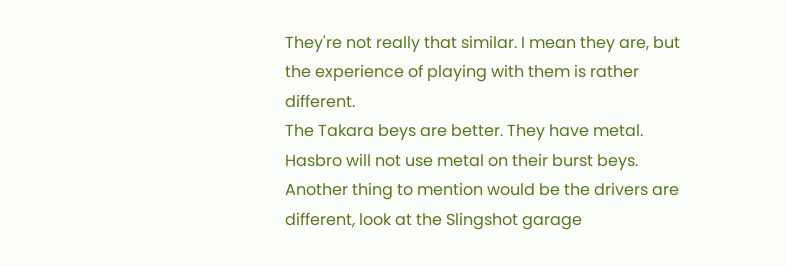They're not really that similar. I mean they are, but the experience of playing with them is rather different.
The Takara beys are better. They have metal. Hasbro will not use metal on their burst beys. Another thing to mention would be the drivers are different, look at the Slingshot garage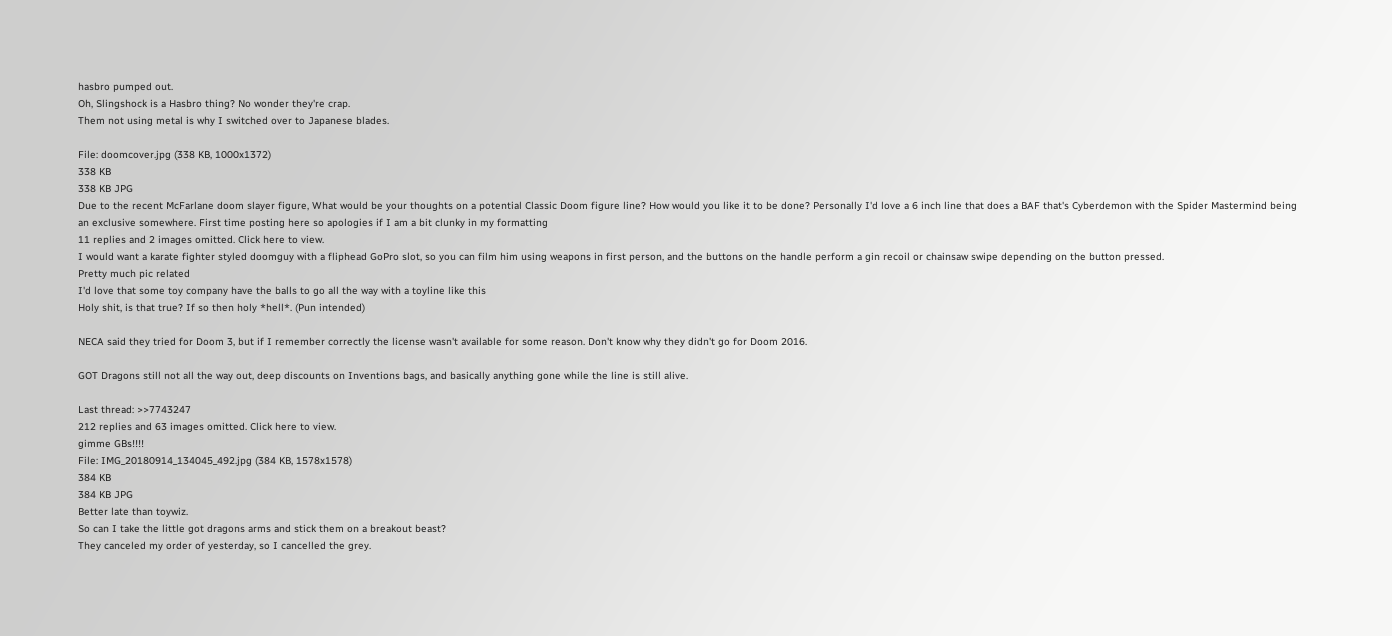hasbro pumped out.
Oh, Slingshock is a Hasbro thing? No wonder they're crap.
Them not using metal is why I switched over to Japanese blades.

File: doomcover.jpg (338 KB, 1000x1372)
338 KB
338 KB JPG
Due to the recent McFarlane doom slayer figure, What would be your thoughts on a potential Classic Doom figure line? How would you like it to be done? Personally I'd love a 6 inch line that does a BAF that's Cyberdemon with the Spider Mastermind being an exclusive somewhere. First time posting here so apologies if I am a bit clunky in my formatting
11 replies and 2 images omitted. Click here to view.
I would want a karate fighter styled doomguy with a fliphead GoPro slot, so you can film him using weapons in first person, and the buttons on the handle perform a gin recoil or chainsaw swipe depending on the button pressed.
Pretty much pic related
I'd love that some toy company have the balls to go all the way with a toyline like this
Holy shit, is that true? If so then holy *hell*. (Pun intended)

NECA said they tried for Doom 3, but if I remember correctly the license wasn't available for some reason. Don't know why they didn't go for Doom 2016.

GOT Dragons still not all the way out, deep discounts on Inventions bags, and basically anything gone while the line is still alive.

Last thread: >>7743247
212 replies and 63 images omitted. Click here to view.
gimme GBs!!!!
File: IMG_20180914_134045_492.jpg (384 KB, 1578x1578)
384 KB
384 KB JPG
Better late than toywiz.
So can I take the little got dragons arms and stick them on a breakout beast?
They canceled my order of yesterday, so I cancelled the grey.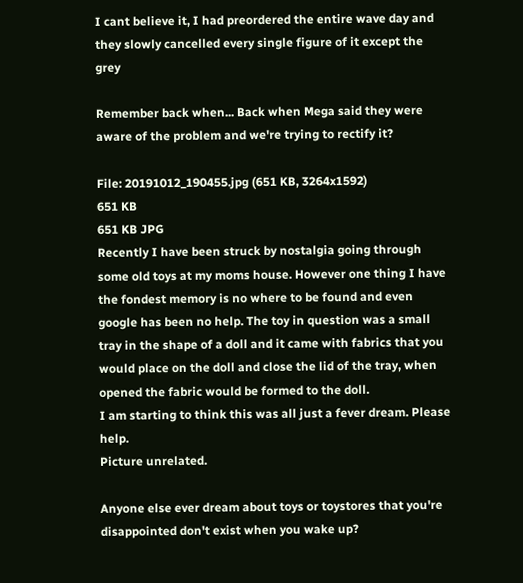I cant believe it, I had preordered the entire wave day and they slowly cancelled every single figure of it except the grey

Remember back when... Back when Mega said they were aware of the problem and we're trying to rectify it?

File: 20191012_190455.jpg (651 KB, 3264x1592)
651 KB
651 KB JPG
Recently I have been struck by nostalgia going through some old toys at my moms house. However one thing I have the fondest memory is no where to be found and even google has been no help. The toy in question was a small tray in the shape of a doll and it came with fabrics that you would place on the doll and close the lid of the tray, when opened the fabric would be formed to the doll.
I am starting to think this was all just a fever dream. Please help.
Picture unrelated.

Anyone else ever dream about toys or toystores that you're disappointed don't exist when you wake up?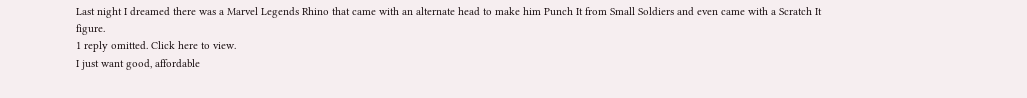Last night I dreamed there was a Marvel Legends Rhino that came with an alternate head to make him Punch It from Small Soldiers and even came with a Scratch It figure.
1 reply omitted. Click here to view.
I just want good, affordable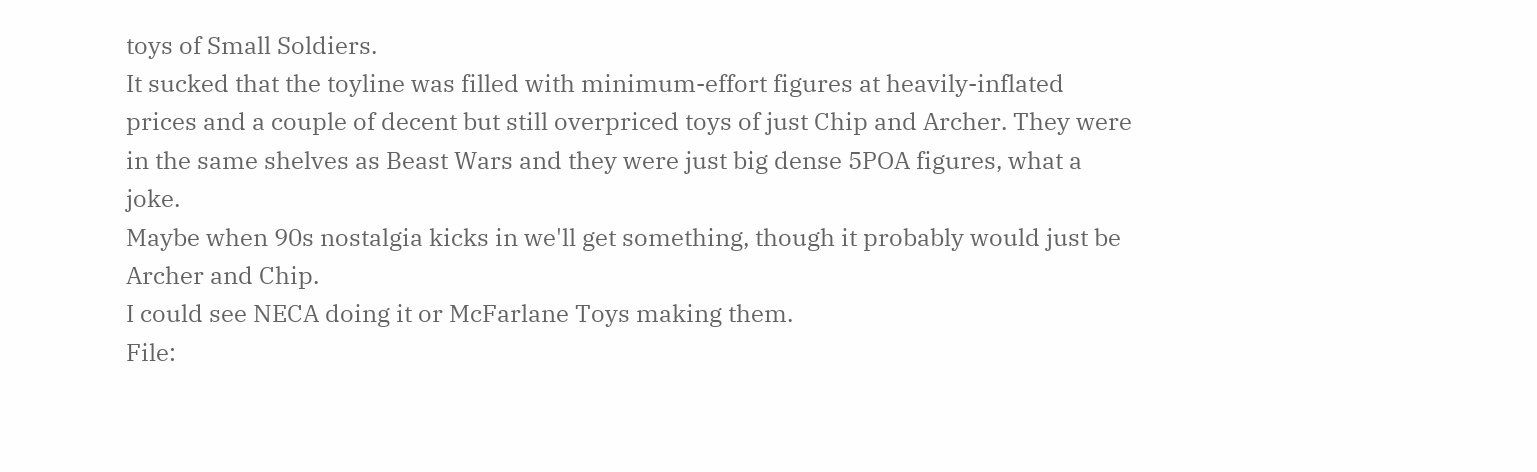toys of Small Soldiers.
It sucked that the toyline was filled with minimum-effort figures at heavily-inflated prices and a couple of decent but still overpriced toys of just Chip and Archer. They were in the same shelves as Beast Wars and they were just big dense 5POA figures, what a joke.
Maybe when 90s nostalgia kicks in we'll get something, though it probably would just be Archer and Chip.
I could see NECA doing it or McFarlane Toys making them.
File: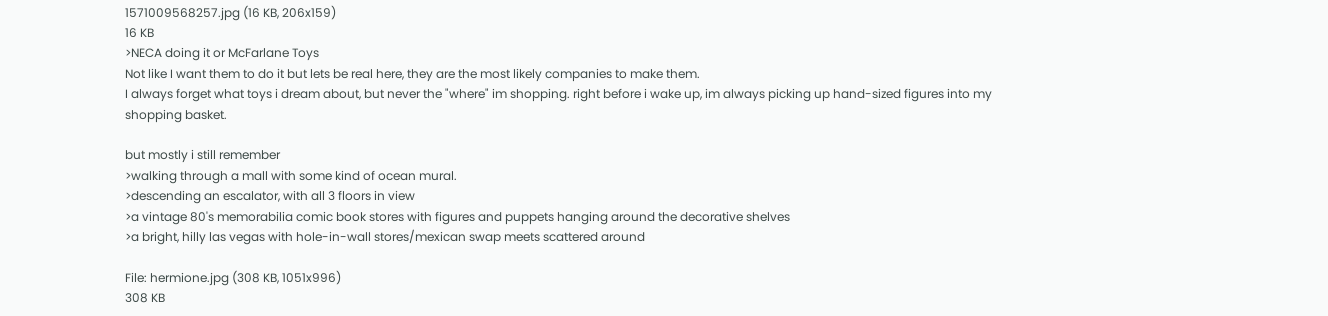1571009568257.jpg (16 KB, 206x159)
16 KB
>NECA doing it or McFarlane Toys
Not like I want them to do it but lets be real here, they are the most likely companies to make them.
I always forget what toys i dream about, but never the "where" im shopping. right before i wake up, im always picking up hand-sized figures into my shopping basket.

but mostly i still remember
>walking through a mall with some kind of ocean mural.
>descending an escalator, with all 3 floors in view
>a vintage 80's memorabilia comic book stores with figures and puppets hanging around the decorative shelves
>a bright, hilly las vegas with hole-in-wall stores/mexican swap meets scattered around

File: hermione.jpg (308 KB, 1051x996)
308 KB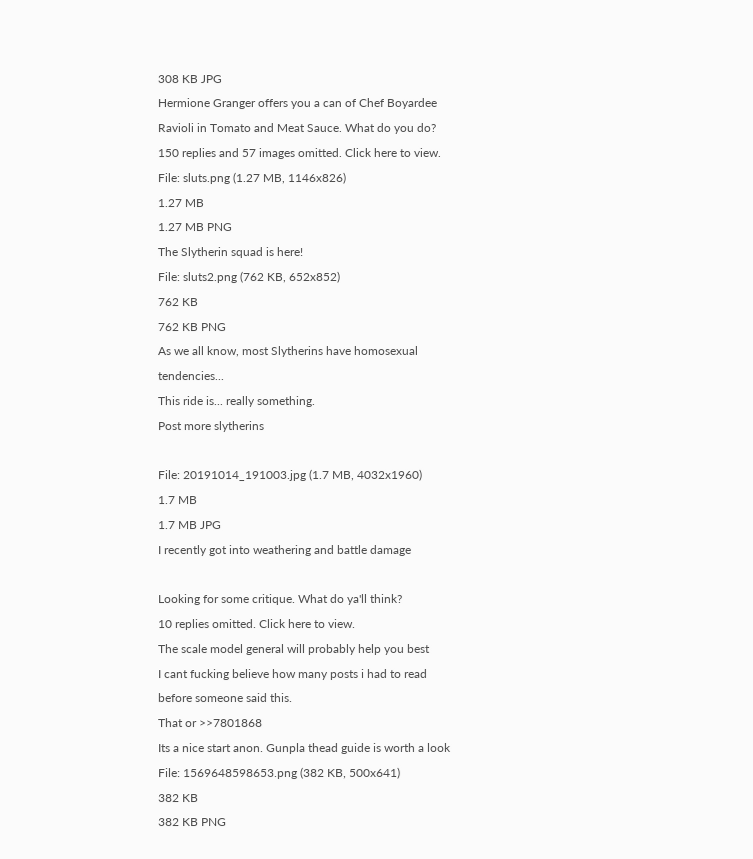308 KB JPG
Hermione Granger offers you a can of Chef Boyardee Ravioli in Tomato and Meat Sauce. What do you do?
150 replies and 57 images omitted. Click here to view.
File: sluts.png (1.27 MB, 1146x826)
1.27 MB
1.27 MB PNG
The Slytherin squad is here!
File: sluts2.png (762 KB, 652x852)
762 KB
762 KB PNG
As we all know, most Slytherins have homosexual tendencies...
This ride is... really something.
Post more slytherins

File: 20191014_191003.jpg (1.7 MB, 4032x1960)
1.7 MB
1.7 MB JPG
I recently got into weathering and battle damage

Looking for some critique. What do ya'll think?
10 replies omitted. Click here to view.
The scale model general will probably help you best
I cant fucking believe how many posts i had to read before someone said this.
That or >>7801868
Its a nice start anon. Gunpla thead guide is worth a look
File: 1569648598653.png (382 KB, 500x641)
382 KB
382 KB PNG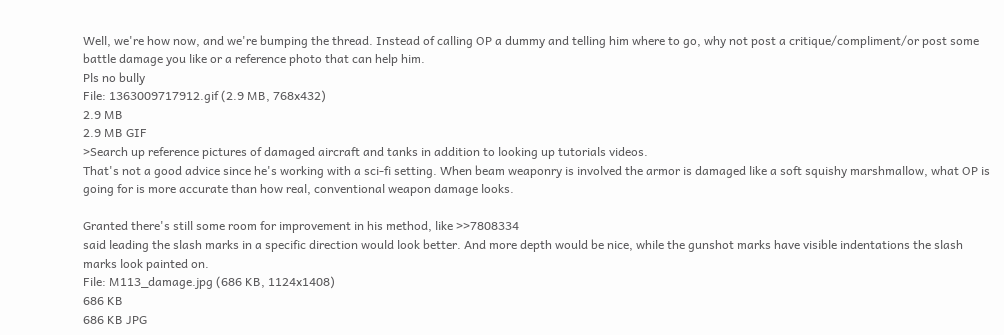Well, we're how now, and we're bumping the thread. Instead of calling OP a dummy and telling him where to go, why not post a critique/compliment/or post some battle damage you like or a reference photo that can help him.
Pls no bully
File: 1363009717912.gif (2.9 MB, 768x432)
2.9 MB
2.9 MB GIF
>Search up reference pictures of damaged aircraft and tanks in addition to looking up tutorials videos.
That's not a good advice since he's working with a sci-fi setting. When beam weaponry is involved the armor is damaged like a soft squishy marshmallow, what OP is going for is more accurate than how real, conventional weapon damage looks.

Granted there's still some room for improvement in his method, like >>7808334
said leading the slash marks in a specific direction would look better. And more depth would be nice, while the gunshot marks have visible indentations the slash marks look painted on.
File: M113_damage.jpg (686 KB, 1124x1408)
686 KB
686 KB JPG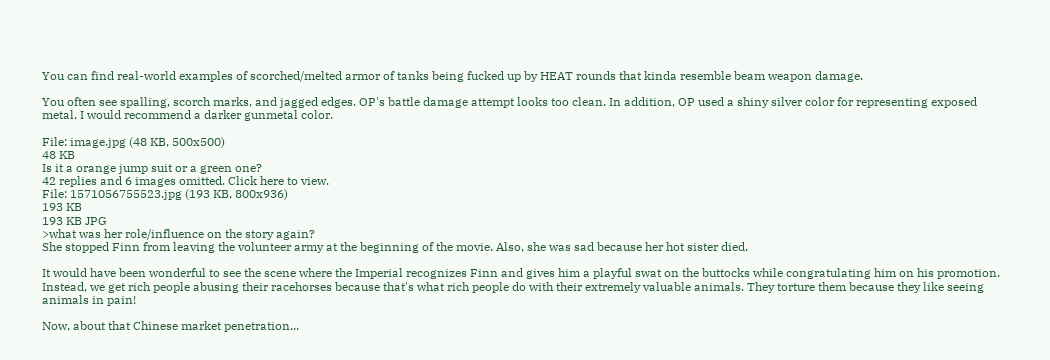You can find real-world examples of scorched/melted armor of tanks being fucked up by HEAT rounds that kinda resemble beam weapon damage.

You often see spalling, scorch marks, and jagged edges. OP's battle damage attempt looks too clean. In addition, OP used a shiny silver color for representing exposed metal. I would recommend a darker gunmetal color.

File: image.jpg (48 KB, 500x500)
48 KB
Is it a orange jump suit or a green one?
42 replies and 6 images omitted. Click here to view.
File: 1571056755523.jpg (193 KB, 800x936)
193 KB
193 KB JPG
>what was her role/influence on the story again?
She stopped Finn from leaving the volunteer army at the beginning of the movie. Also, she was sad because her hot sister died.

It would have been wonderful to see the scene where the Imperial recognizes Finn and gives him a playful swat on the buttocks while congratulating him on his promotion. Instead, we get rich people abusing their racehorses because that's what rich people do with their extremely valuable animals. They torture them because they like seeing animals in pain!

Now, about that Chinese market penetration...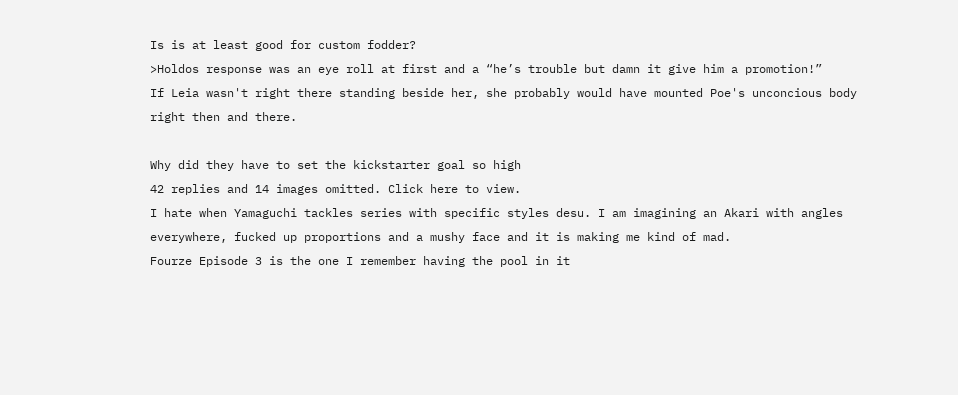Is is at least good for custom fodder?
>Holdos response was an eye roll at first and a “he’s trouble but damn it give him a promotion!”
If Leia wasn't right there standing beside her, she probably would have mounted Poe's unconcious body right then and there.

Why did they have to set the kickstarter goal so high
42 replies and 14 images omitted. Click here to view.
I hate when Yamaguchi tackles series with specific styles desu. I am imagining an Akari with angles everywhere, fucked up proportions and a mushy face and it is making me kind of mad.
Fourze Episode 3 is the one I remember having the pool in it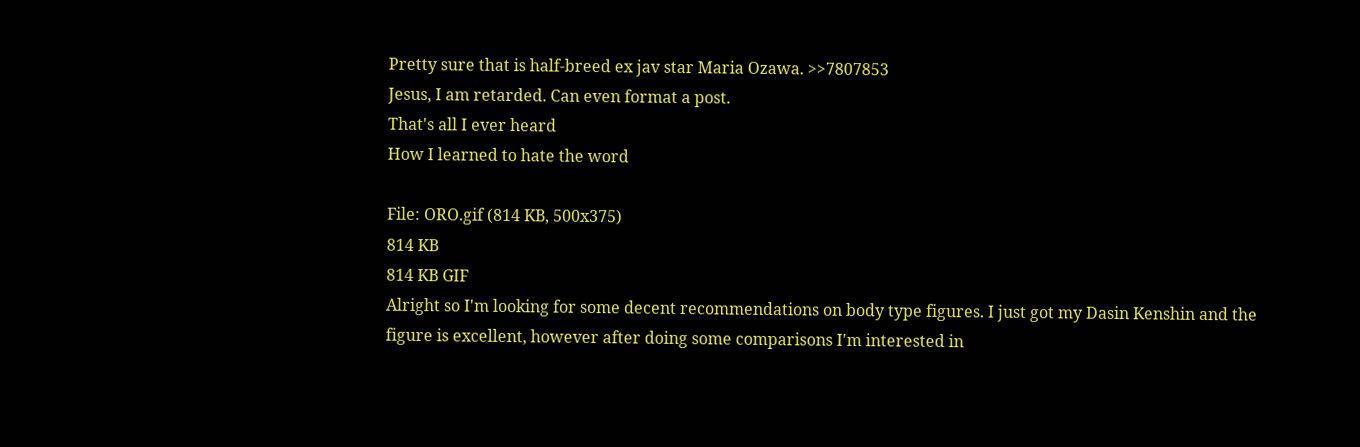Pretty sure that is half-breed ex jav star Maria Ozawa. >>7807853
Jesus, I am retarded. Can even format a post.
That's all I ever heard
How I learned to hate the word

File: ORO.gif (814 KB, 500x375)
814 KB
814 KB GIF
Alright so I'm looking for some decent recommendations on body type figures. I just got my Dasin Kenshin and the figure is excellent, however after doing some comparisons I'm interested in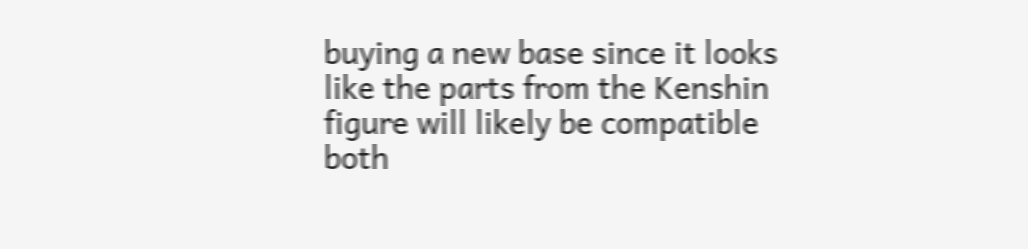buying a new base since it looks like the parts from the Kenshin figure will likely be compatible both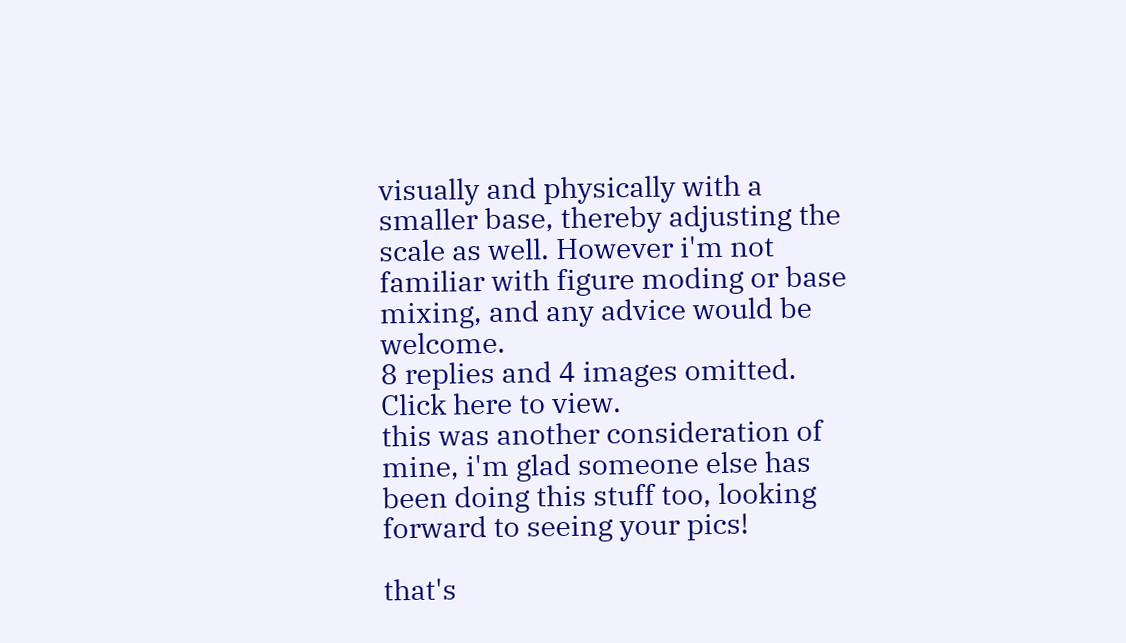visually and physically with a smaller base, thereby adjusting the scale as well. However i'm not familiar with figure moding or base mixing, and any advice would be welcome.
8 replies and 4 images omitted. Click here to view.
this was another consideration of mine, i'm glad someone else has been doing this stuff too, looking forward to seeing your pics!

that's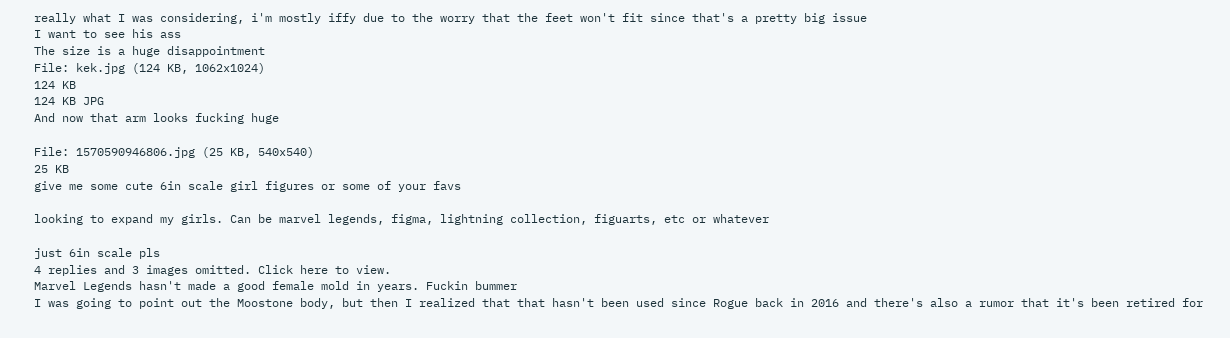really what I was considering, i'm mostly iffy due to the worry that the feet won't fit since that's a pretty big issue
I want to see his ass
The size is a huge disappointment
File: kek.jpg (124 KB, 1062x1024)
124 KB
124 KB JPG
And now that arm looks fucking huge

File: 1570590946806.jpg (25 KB, 540x540)
25 KB
give me some cute 6in scale girl figures or some of your favs

looking to expand my girls. Can be marvel legends, figma, lightning collection, figuarts, etc or whatever

just 6in scale pls
4 replies and 3 images omitted. Click here to view.
Marvel Legends hasn't made a good female mold in years. Fuckin bummer
I was going to point out the Moostone body, but then I realized that that hasn't been used since Rogue back in 2016 and there's also a rumor that it's been retired for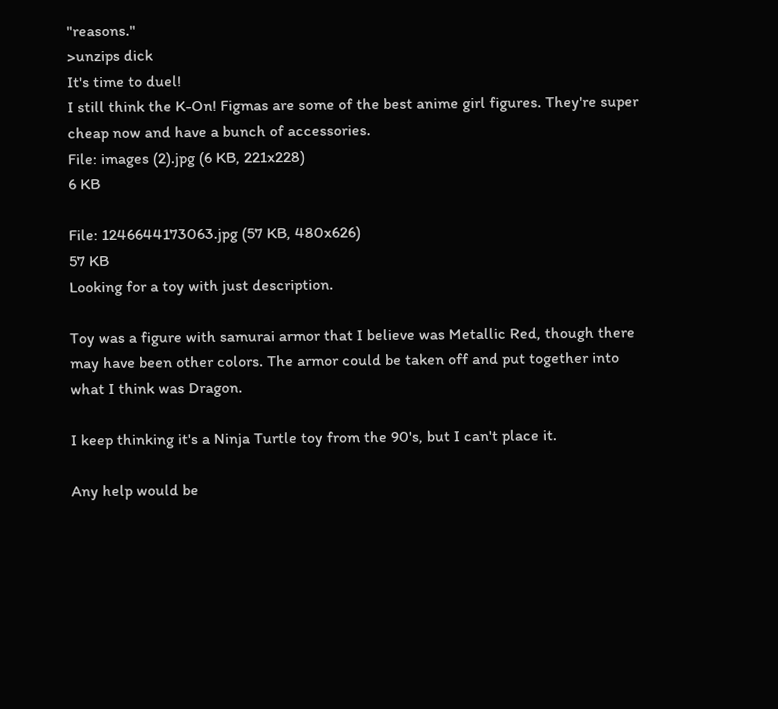"reasons."
>unzips dick
It's time to duel!
I still think the K-On! Figmas are some of the best anime girl figures. They're super cheap now and have a bunch of accessories.
File: images (2).jpg (6 KB, 221x228)
6 KB

File: 1246644173063.jpg (57 KB, 480x626)
57 KB
Looking for a toy with just description.

Toy was a figure with samurai armor that I believe was Metallic Red, though there may have been other colors. The armor could be taken off and put together into what I think was Dragon.

I keep thinking it's a Ninja Turtle toy from the 90's, but I can't place it.

Any help would be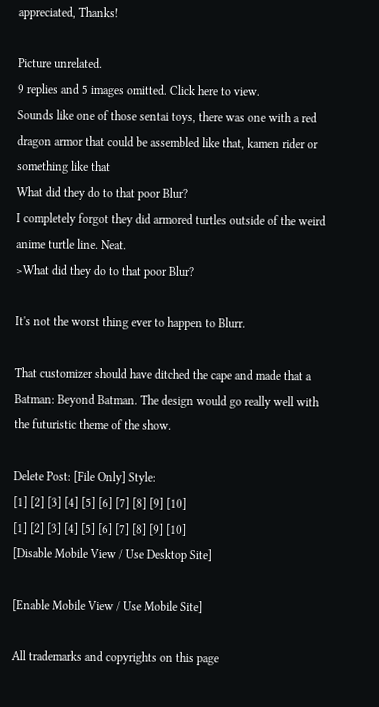appreciated, Thanks!

Picture unrelated.
9 replies and 5 images omitted. Click here to view.
Sounds like one of those sentai toys, there was one with a red dragon armor that could be assembled like that, kamen rider or something like that
What did they do to that poor Blur?
I completely forgot they did armored turtles outside of the weird anime turtle line. Neat.
>What did they do to that poor Blur?

It's not the worst thing ever to happen to Blurr.

That customizer should have ditched the cape and made that a Batman: Beyond Batman. The design would go really well with the futuristic theme of the show.

Delete Post: [File Only] Style:
[1] [2] [3] [4] [5] [6] [7] [8] [9] [10]
[1] [2] [3] [4] [5] [6] [7] [8] [9] [10]
[Disable Mobile View / Use Desktop Site]

[Enable Mobile View / Use Mobile Site]

All trademarks and copyrights on this page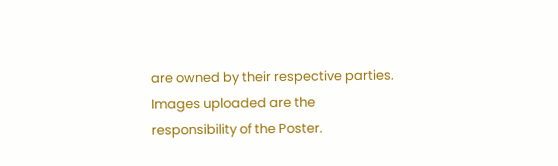are owned by their respective parties. Images uploaded are the responsibility of the Poster.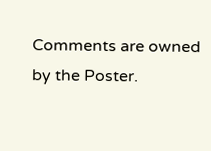Comments are owned by the Poster.